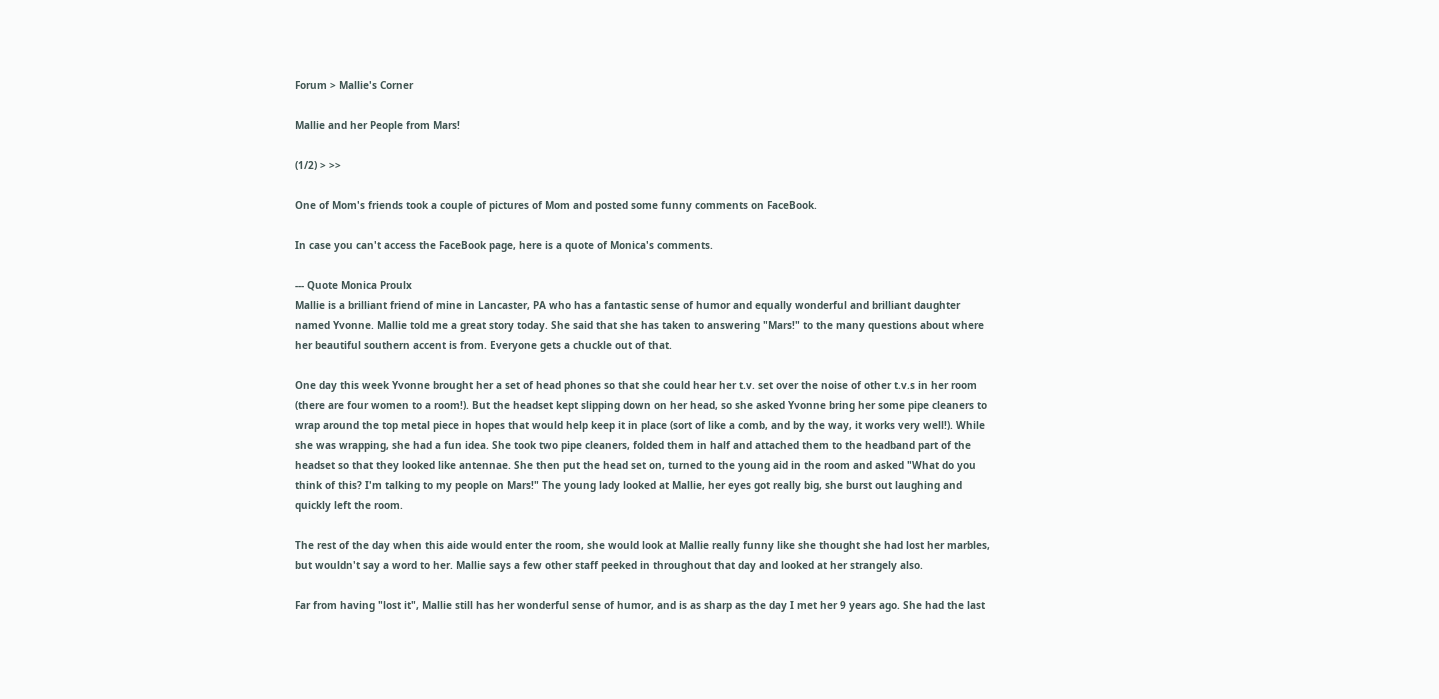Forum > Mallie's Corner

Mallie and her People from Mars!

(1/2) > >>

One of Mom's friends took a couple of pictures of Mom and posted some funny comments on FaceBook.

In case you can't access the FaceBook page, here is a quote of Monica's comments.

--- Quote Monica Proulx
Mallie is a brilliant friend of mine in Lancaster, PA who has a fantastic sense of humor and equally wonderful and brilliant daughter named Yvonne. Mallie told me a great story today. She said that she has taken to answering "Mars!" to the many questions about where her beautiful southern accent is from. Everyone gets a chuckle out of that.

One day this week Yvonne brought her a set of head phones so that she could hear her t.v. set over the noise of other t.v.s in her room (there are four women to a room!). But the headset kept slipping down on her head, so she asked Yvonne bring her some pipe cleaners to wrap around the top metal piece in hopes that would help keep it in place (sort of like a comb, and by the way, it works very well!). While she was wrapping, she had a fun idea. She took two pipe cleaners, folded them in half and attached them to the headband part of the headset so that they looked like antennae. She then put the head set on, turned to the young aid in the room and asked "What do you think of this? I'm talking to my people on Mars!" The young lady looked at Mallie, her eyes got really big, she burst out laughing and quickly left the room.

The rest of the day when this aide would enter the room, she would look at Mallie really funny like she thought she had lost her marbles, but wouldn't say a word to her. Mallie says a few other staff peeked in throughout that day and looked at her strangely also.

Far from having "lost it", Mallie still has her wonderful sense of humor, and is as sharp as the day I met her 9 years ago. She had the last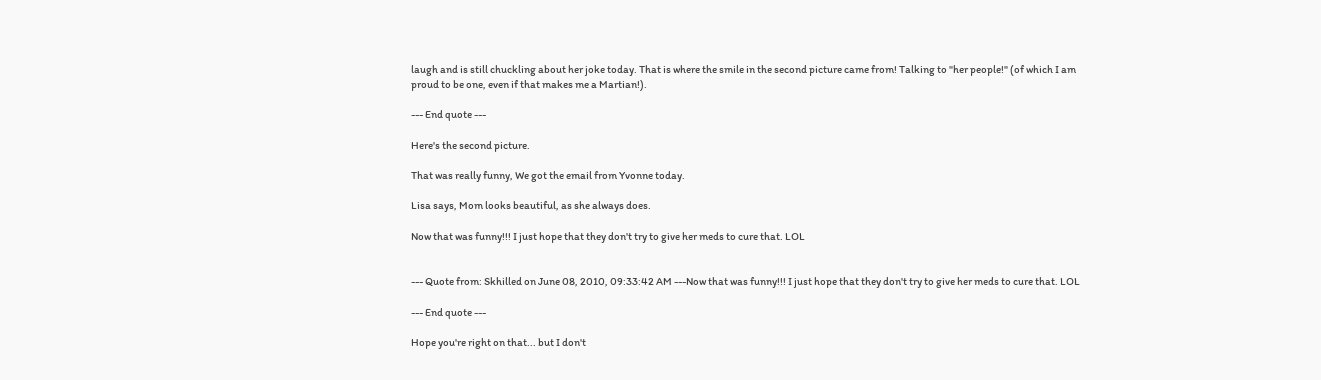laugh and is still chuckling about her joke today. That is where the smile in the second picture came from! Talking to "her people!" (of which I am proud to be one, even if that makes me a Martian!).

--- End quote ---

Here's the second picture.

That was really funny, We got the email from Yvonne today.

Lisa says, Mom looks beautiful, as she always does.

Now that was funny!!! I just hope that they don't try to give her meds to cure that. LOL


--- Quote from: Skhilled on June 08, 2010, 09:33:42 AM ---Now that was funny!!! I just hope that they don't try to give her meds to cure that. LOL

--- End quote ---

Hope you're right on that... but I don't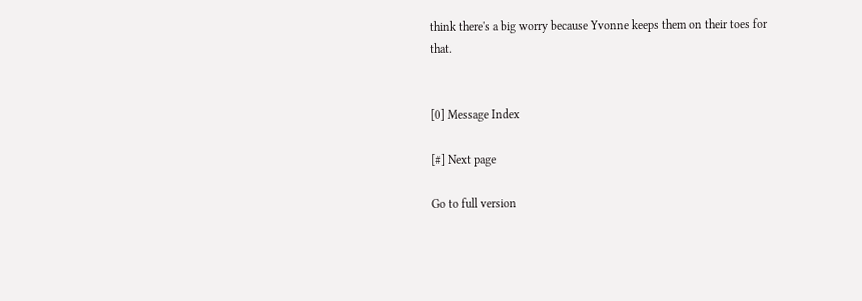think there's a big worry because Yvonne keeps them on their toes for that.


[0] Message Index

[#] Next page

Go to full version